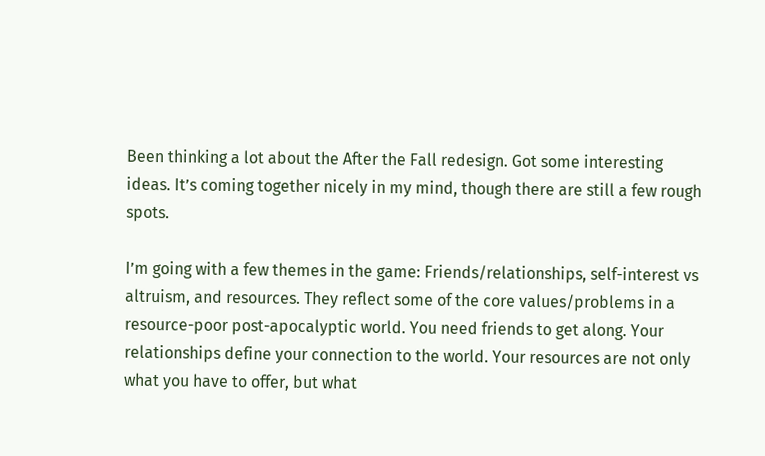Been thinking a lot about the After the Fall redesign. Got some interesting ideas. It’s coming together nicely in my mind, though there are still a few rough spots.

I’m going with a few themes in the game: Friends/relationships, self-interest vs altruism, and resources. They reflect some of the core values/problems in a resource-poor post-apocalyptic world. You need friends to get along. Your relationships define your connection to the world. Your resources are not only what you have to offer, but what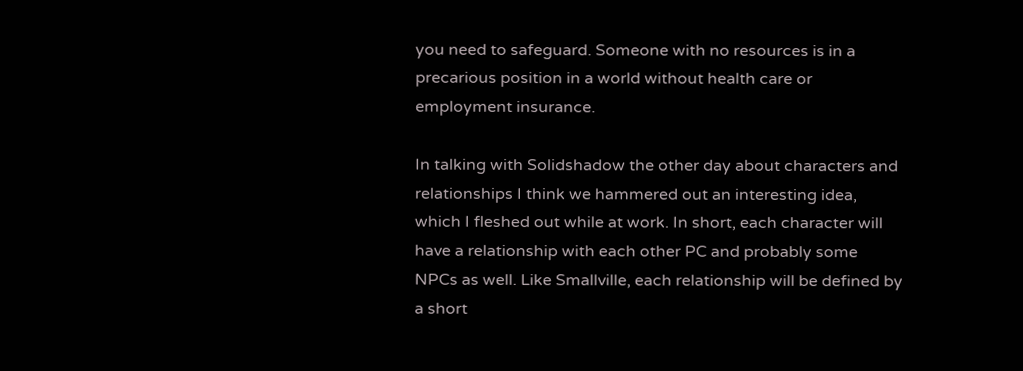you need to safeguard. Someone with no resources is in a precarious position in a world without health care or employment insurance.

In talking with Solidshadow the other day about characters and relationships I think we hammered out an interesting idea, which I fleshed out while at work. In short, each character will have a relationship with each other PC and probably some NPCs as well. Like Smallville, each relationship will be defined by a short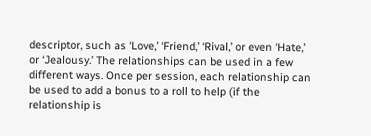descriptor, such as ‘Love,’ ‘Friend,’ ‘Rival,’ or even ‘Hate,’ or ‘Jealousy.’ The relationships can be used in a few different ways. Once per session, each relationship can be used to add a bonus to a roll to help (if the relationship is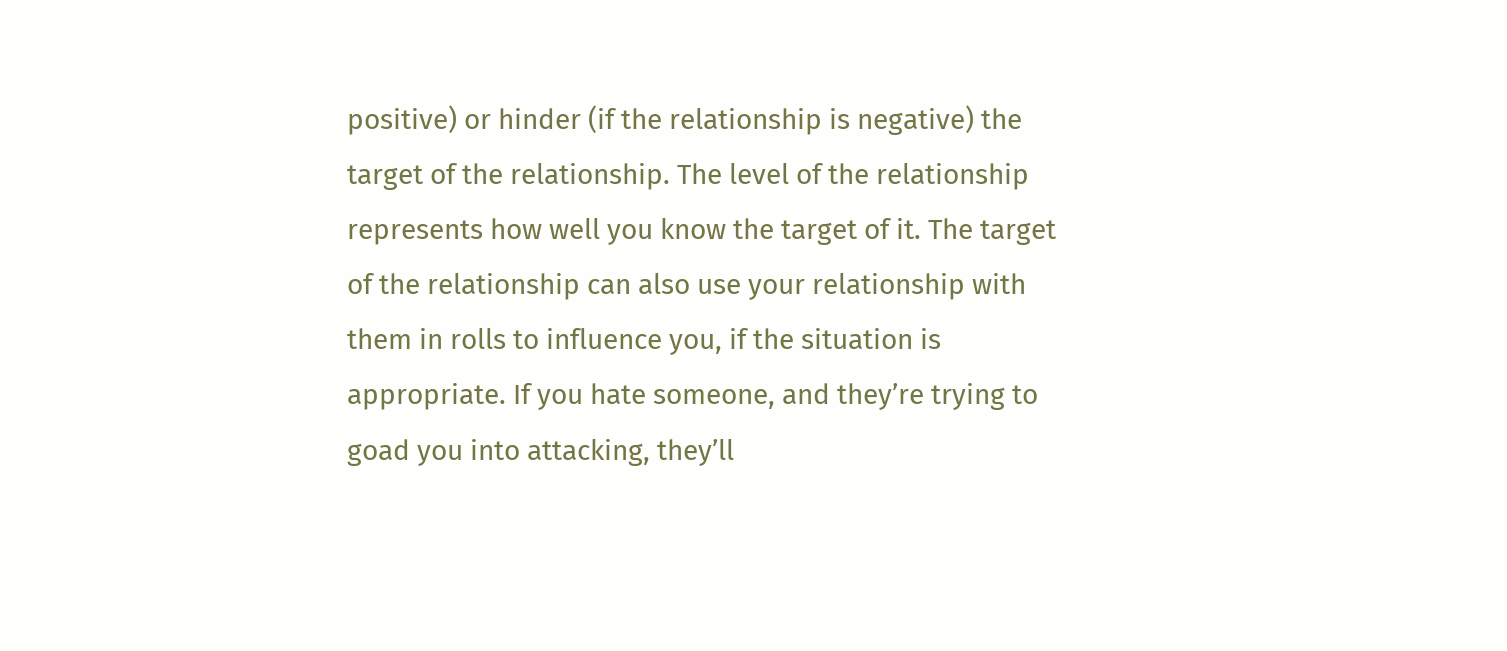positive) or hinder (if the relationship is negative) the target of the relationship. The level of the relationship represents how well you know the target of it. The target of the relationship can also use your relationship with them in rolls to influence you, if the situation is appropriate. If you hate someone, and they’re trying to goad you into attacking, they’ll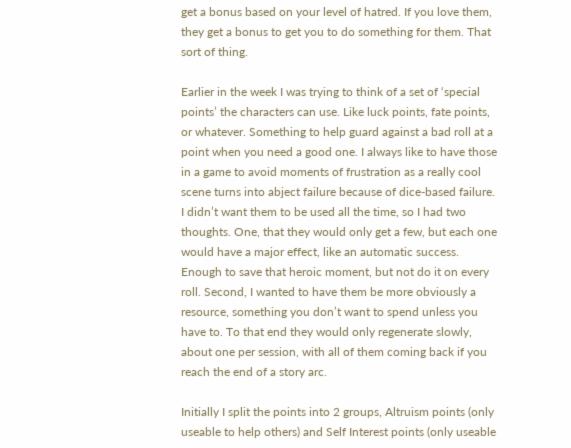get a bonus based on your level of hatred. If you love them, they get a bonus to get you to do something for them. That sort of thing.

Earlier in the week I was trying to think of a set of ‘special points’ the characters can use. Like luck points, fate points, or whatever. Something to help guard against a bad roll at a point when you need a good one. I always like to have those in a game to avoid moments of frustration as a really cool scene turns into abject failure because of dice-based failure. I didn’t want them to be used all the time, so I had two thoughts. One, that they would only get a few, but each one would have a major effect, like an automatic success. Enough to save that heroic moment, but not do it on every roll. Second, I wanted to have them be more obviously a resource, something you don’t want to spend unless you have to. To that end they would only regenerate slowly, about one per session, with all of them coming back if you reach the end of a story arc.

Initially I split the points into 2 groups, Altruism points (only useable to help others) and Self Interest points (only useable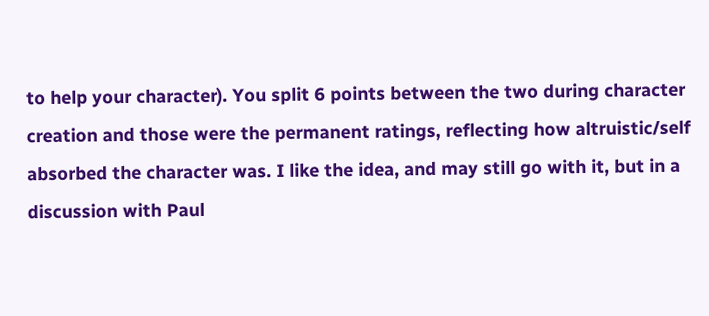to help your character). You split 6 points between the two during character creation and those were the permanent ratings, reflecting how altruistic/self absorbed the character was. I like the idea, and may still go with it, but in a discussion with Paul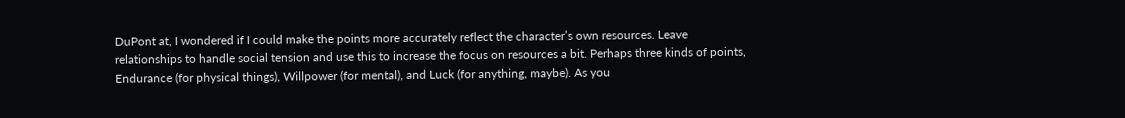DuPont at, I wondered if I could make the points more accurately reflect the character’s own resources. Leave relationships to handle social tension and use this to increase the focus on resources a bit. Perhaps three kinds of points, Endurance (for physical things), Willpower (for mental), and Luck (for anything, maybe). As you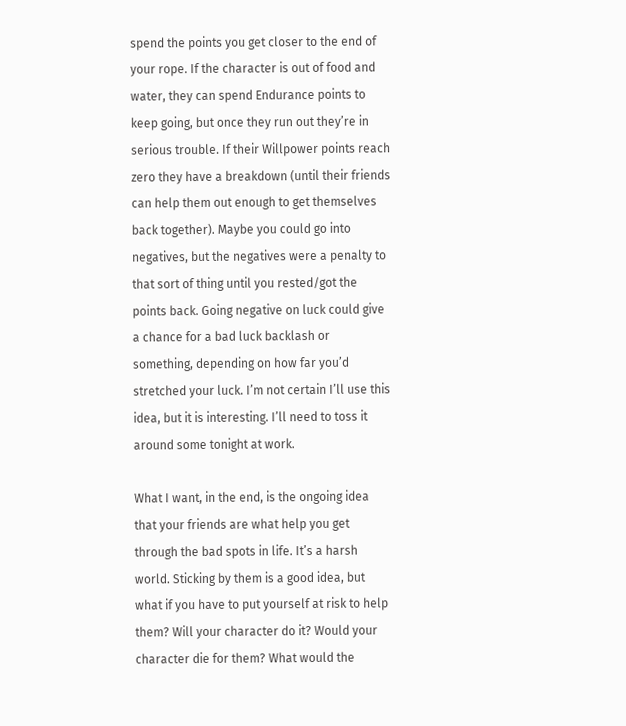spend the points you get closer to the end of your rope. If the character is out of food and water, they can spend Endurance points to keep going, but once they run out they’re in serious trouble. If their Willpower points reach zero they have a breakdown (until their friends can help them out enough to get themselves back together). Maybe you could go into negatives, but the negatives were a penalty to that sort of thing until you rested/got the points back. Going negative on luck could give a chance for a bad luck backlash or something, depending on how far you’d stretched your luck. I’m not certain I’ll use this idea, but it is interesting. I’ll need to toss it around some tonight at work.

What I want, in the end, is the ongoing idea that your friends are what help you get through the bad spots in life. It’s a harsh world. Sticking by them is a good idea, but what if you have to put yourself at risk to help them? Will your character do it? Would your character die for them? What would the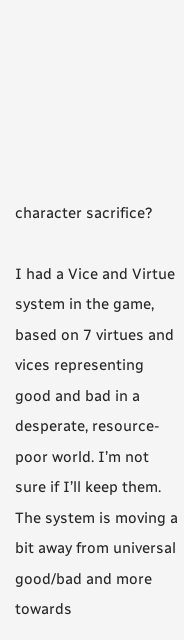character sacrifice?

I had a Vice and Virtue system in the game, based on 7 virtues and vices representing good and bad in a desperate, resource-poor world. I’m not sure if I’ll keep them. The system is moving a bit away from universal good/bad and more towards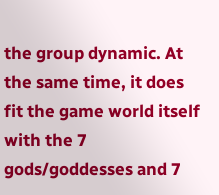the group dynamic. At the same time, it does fit the game world itself with the 7 gods/goddesses and 7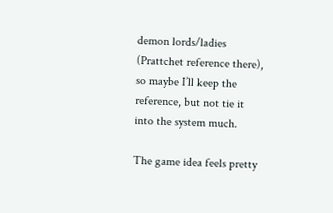demon lords/ladies (Prattchet reference there), so maybe I’ll keep the reference, but not tie it into the system much.

The game idea feels pretty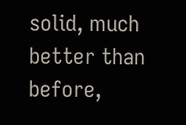solid, much better than before,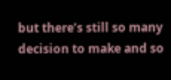but there’s still so many decision to make and so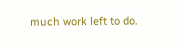much work left to do.